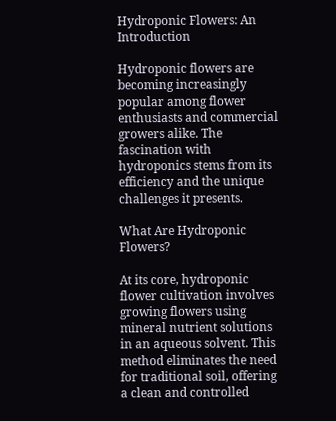Hydroponic Flowers: An Introduction

Hydroponic flowers are becoming increasingly popular among flower enthusiasts and commercial growers alike. The fascination with hydroponics stems from its efficiency and the unique challenges it presents.

What Are Hydroponic Flowers?

At its core, hydroponic flower cultivation involves growing flowers using mineral nutrient solutions in an aqueous solvent. This method eliminates the need for traditional soil, offering a clean and controlled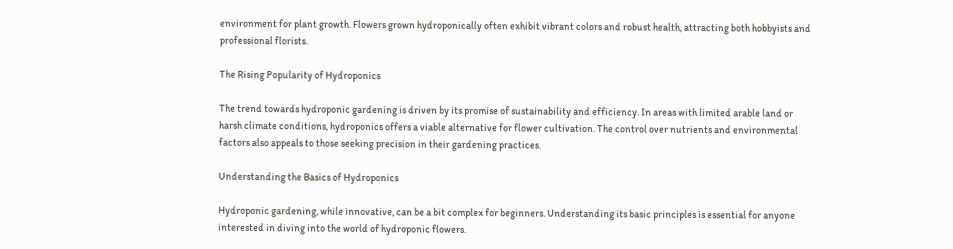environment for plant growth. Flowers grown hydroponically often exhibit vibrant colors and robust health, attracting both hobbyists and professional florists.

The Rising Popularity of Hydroponics

The trend towards hydroponic gardening is driven by its promise of sustainability and efficiency. In areas with limited arable land or harsh climate conditions, hydroponics offers a viable alternative for flower cultivation. The control over nutrients and environmental factors also appeals to those seeking precision in their gardening practices.

Understanding the Basics of Hydroponics

Hydroponic gardening, while innovative, can be a bit complex for beginners. Understanding its basic principles is essential for anyone interested in diving into the world of hydroponic flowers.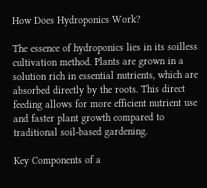How Does Hydroponics Work?

The essence of hydroponics lies in its soilless cultivation method. Plants are grown in a solution rich in essential nutrients, which are absorbed directly by the roots. This direct feeding allows for more efficient nutrient use and faster plant growth compared to traditional soil-based gardening.

Key Components of a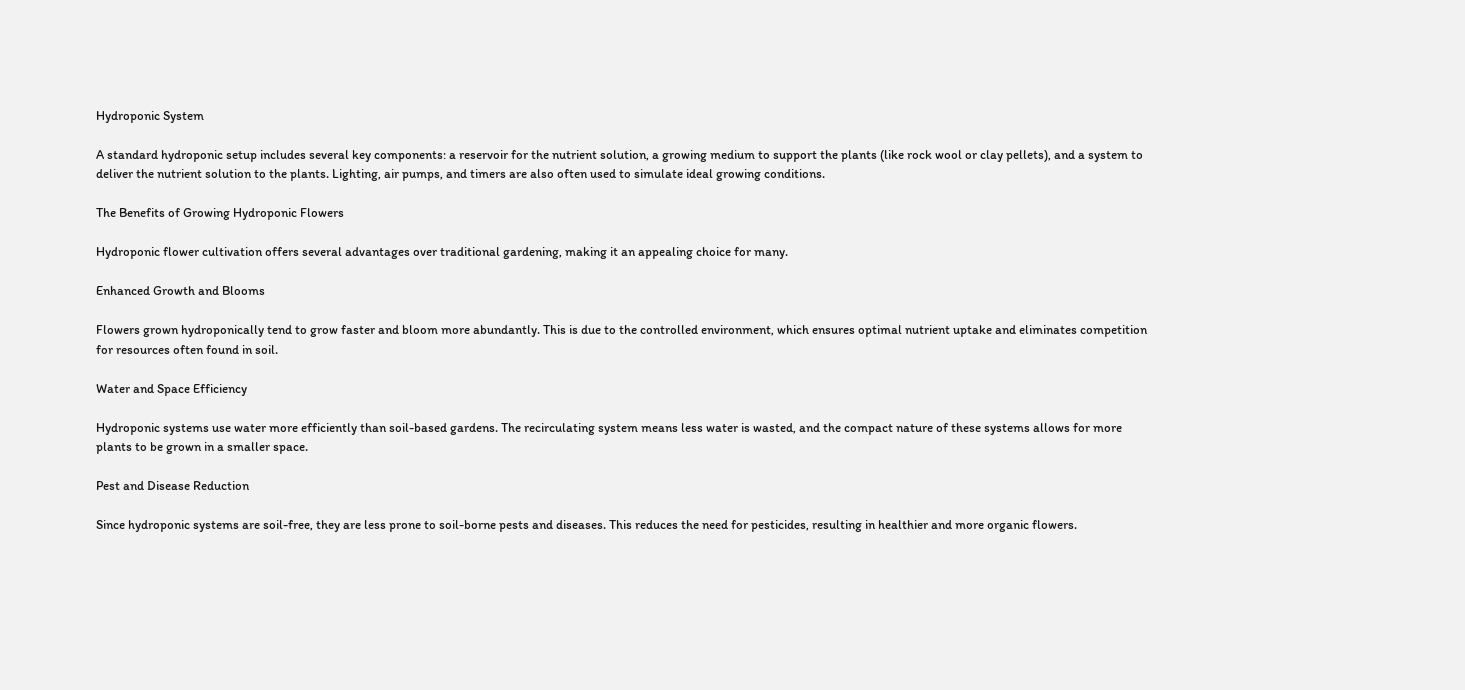Hydroponic System

A standard hydroponic setup includes several key components: a reservoir for the nutrient solution, a growing medium to support the plants (like rock wool or clay pellets), and a system to deliver the nutrient solution to the plants. Lighting, air pumps, and timers are also often used to simulate ideal growing conditions.

The Benefits of Growing Hydroponic Flowers

Hydroponic flower cultivation offers several advantages over traditional gardening, making it an appealing choice for many.

Enhanced Growth and Blooms

Flowers grown hydroponically tend to grow faster and bloom more abundantly. This is due to the controlled environment, which ensures optimal nutrient uptake and eliminates competition for resources often found in soil.

Water and Space Efficiency

Hydroponic systems use water more efficiently than soil-based gardens. The recirculating system means less water is wasted, and the compact nature of these systems allows for more plants to be grown in a smaller space.

Pest and Disease Reduction

Since hydroponic systems are soil-free, they are less prone to soil-borne pests and diseases. This reduces the need for pesticides, resulting in healthier and more organic flowers.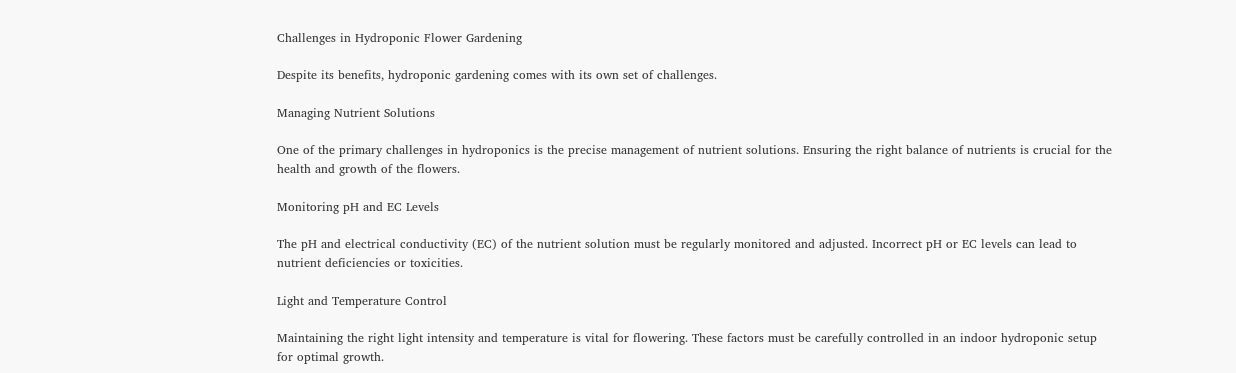Challenges in Hydroponic Flower Gardening

Despite its benefits, hydroponic gardening comes with its own set of challenges.

Managing Nutrient Solutions

One of the primary challenges in hydroponics is the precise management of nutrient solutions. Ensuring the right balance of nutrients is crucial for the health and growth of the flowers.

Monitoring pH and EC Levels

The pH and electrical conductivity (EC) of the nutrient solution must be regularly monitored and adjusted. Incorrect pH or EC levels can lead to nutrient deficiencies or toxicities.

Light and Temperature Control

Maintaining the right light intensity and temperature is vital for flowering. These factors must be carefully controlled in an indoor hydroponic setup for optimal growth.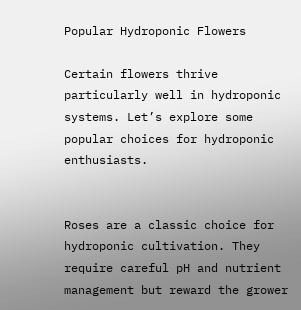Popular Hydroponic Flowers

Certain flowers thrive particularly well in hydroponic systems. Let’s explore some popular choices for hydroponic enthusiasts.


Roses are a classic choice for hydroponic cultivation. They require careful pH and nutrient management but reward the grower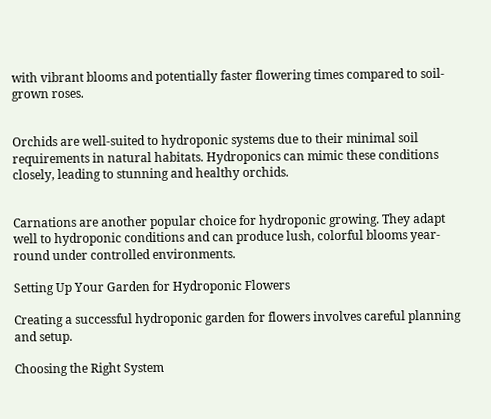with vibrant blooms and potentially faster flowering times compared to soil-grown roses.


Orchids are well-suited to hydroponic systems due to their minimal soil requirements in natural habitats. Hydroponics can mimic these conditions closely, leading to stunning and healthy orchids.


Carnations are another popular choice for hydroponic growing. They adapt well to hydroponic conditions and can produce lush, colorful blooms year-round under controlled environments.

Setting Up Your Garden for Hydroponic Flowers

Creating a successful hydroponic garden for flowers involves careful planning and setup.

Choosing the Right System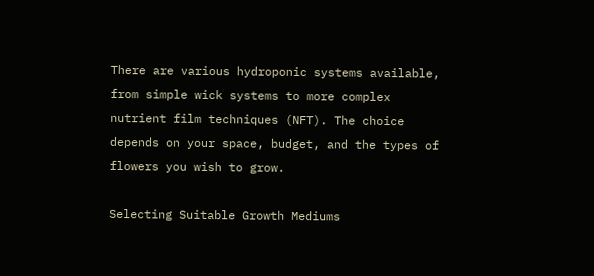There are various hydroponic systems available, from simple wick systems to more complex nutrient film techniques (NFT). The choice depends on your space, budget, and the types of flowers you wish to grow.

Selecting Suitable Growth Mediums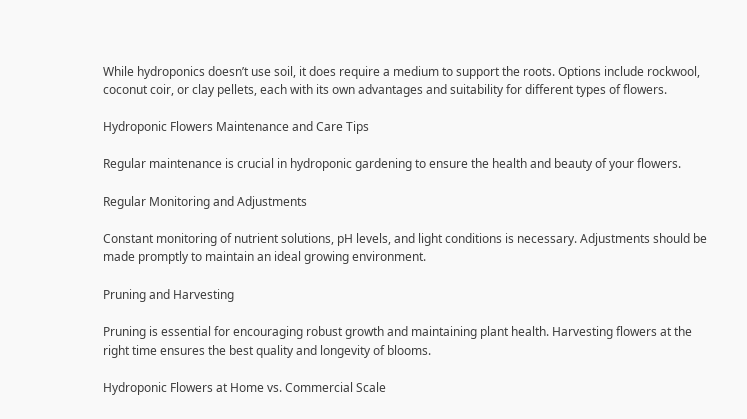While hydroponics doesn’t use soil, it does require a medium to support the roots. Options include rockwool, coconut coir, or clay pellets, each with its own advantages and suitability for different types of flowers.

Hydroponic Flowers Maintenance and Care Tips

Regular maintenance is crucial in hydroponic gardening to ensure the health and beauty of your flowers.

Regular Monitoring and Adjustments

Constant monitoring of nutrient solutions, pH levels, and light conditions is necessary. Adjustments should be made promptly to maintain an ideal growing environment.

Pruning and Harvesting

Pruning is essential for encouraging robust growth and maintaining plant health. Harvesting flowers at the right time ensures the best quality and longevity of blooms.

Hydroponic Flowers at Home vs. Commercial Scale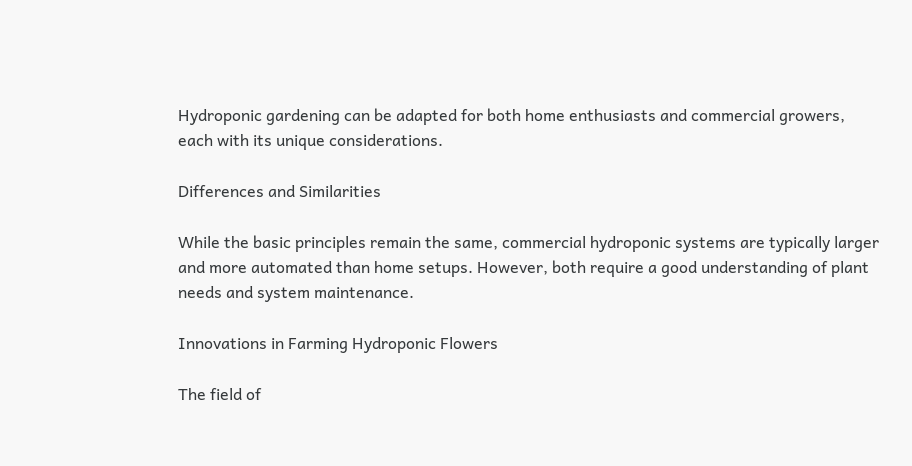Hydroponic gardening can be adapted for both home enthusiasts and commercial growers, each with its unique considerations.

Differences and Similarities

While the basic principles remain the same, commercial hydroponic systems are typically larger and more automated than home setups. However, both require a good understanding of plant needs and system maintenance.

Innovations in Farming Hydroponic Flowers

The field of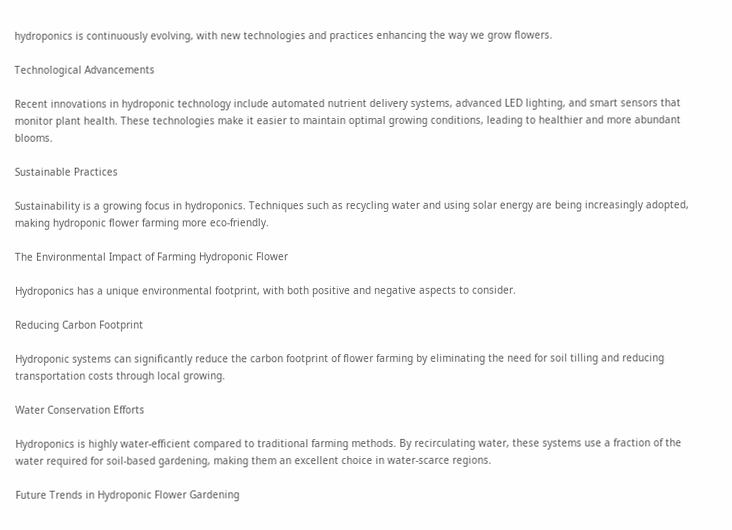hydroponics is continuously evolving, with new technologies and practices enhancing the way we grow flowers.

Technological Advancements

Recent innovations in hydroponic technology include automated nutrient delivery systems, advanced LED lighting, and smart sensors that monitor plant health. These technologies make it easier to maintain optimal growing conditions, leading to healthier and more abundant blooms.

Sustainable Practices

Sustainability is a growing focus in hydroponics. Techniques such as recycling water and using solar energy are being increasingly adopted, making hydroponic flower farming more eco-friendly.

The Environmental Impact of Farming Hydroponic Flower

Hydroponics has a unique environmental footprint, with both positive and negative aspects to consider.

Reducing Carbon Footprint

Hydroponic systems can significantly reduce the carbon footprint of flower farming by eliminating the need for soil tilling and reducing transportation costs through local growing.

Water Conservation Efforts

Hydroponics is highly water-efficient compared to traditional farming methods. By recirculating water, these systems use a fraction of the water required for soil-based gardening, making them an excellent choice in water-scarce regions.

Future Trends in Hydroponic Flower Gardening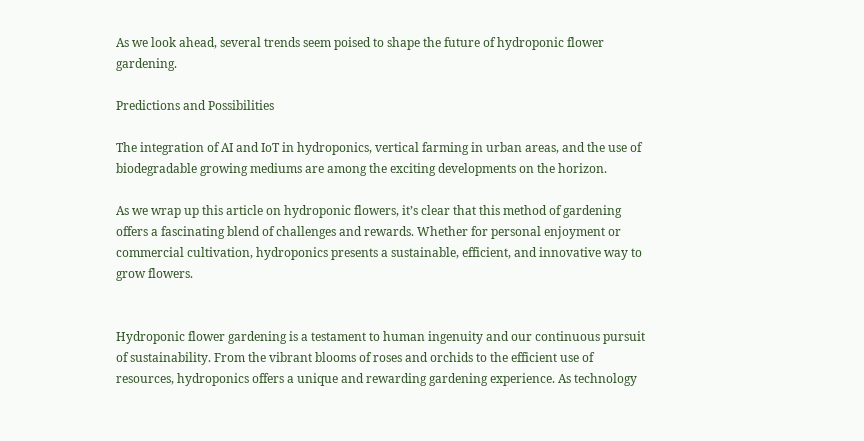As we look ahead, several trends seem poised to shape the future of hydroponic flower gardening.

Predictions and Possibilities

The integration of AI and IoT in hydroponics, vertical farming in urban areas, and the use of biodegradable growing mediums are among the exciting developments on the horizon.

As we wrap up this article on hydroponic flowers, it’s clear that this method of gardening offers a fascinating blend of challenges and rewards. Whether for personal enjoyment or commercial cultivation, hydroponics presents a sustainable, efficient, and innovative way to grow flowers.


Hydroponic flower gardening is a testament to human ingenuity and our continuous pursuit of sustainability. From the vibrant blooms of roses and orchids to the efficient use of resources, hydroponics offers a unique and rewarding gardening experience. As technology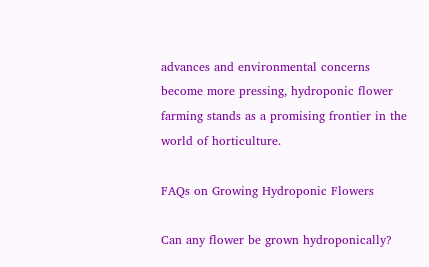advances and environmental concerns become more pressing, hydroponic flower farming stands as a promising frontier in the world of horticulture.

FAQs on Growing Hydroponic Flowers

Can any flower be grown hydroponically?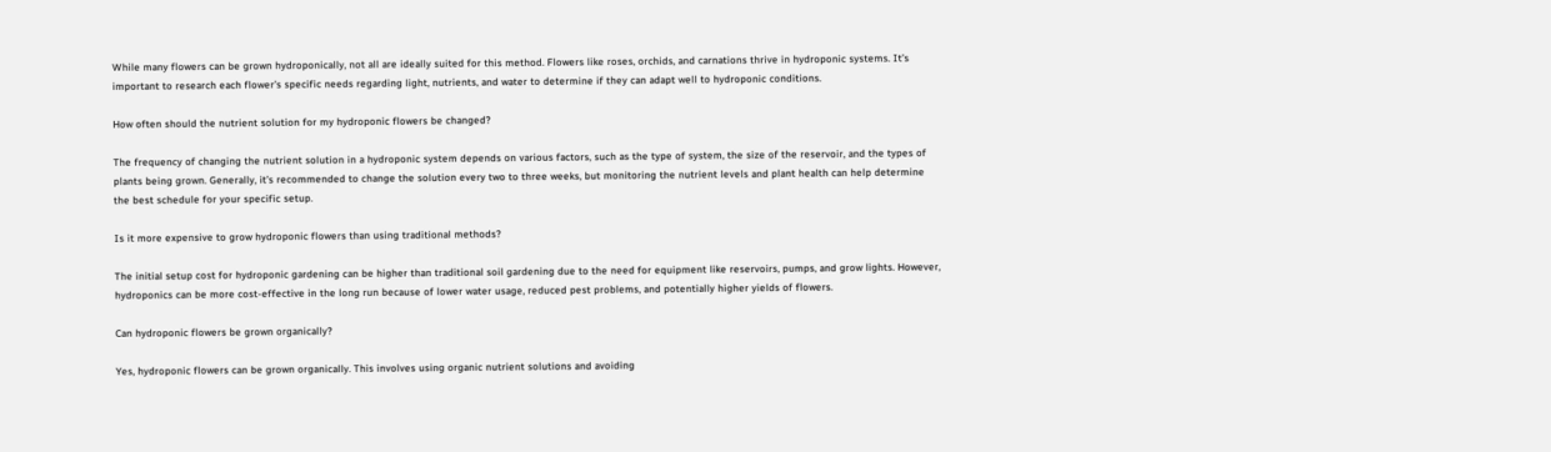While many flowers can be grown hydroponically, not all are ideally suited for this method. Flowers like roses, orchids, and carnations thrive in hydroponic systems. It’s important to research each flower’s specific needs regarding light, nutrients, and water to determine if they can adapt well to hydroponic conditions.

How often should the nutrient solution for my hydroponic flowers be changed?

The frequency of changing the nutrient solution in a hydroponic system depends on various factors, such as the type of system, the size of the reservoir, and the types of plants being grown. Generally, it’s recommended to change the solution every two to three weeks, but monitoring the nutrient levels and plant health can help determine the best schedule for your specific setup.

Is it more expensive to grow hydroponic flowers than using traditional methods?

The initial setup cost for hydroponic gardening can be higher than traditional soil gardening due to the need for equipment like reservoirs, pumps, and grow lights. However, hydroponics can be more cost-effective in the long run because of lower water usage, reduced pest problems, and potentially higher yields of flowers.

Can hydroponic flowers be grown organically?

Yes, hydroponic flowers can be grown organically. This involves using organic nutrient solutions and avoiding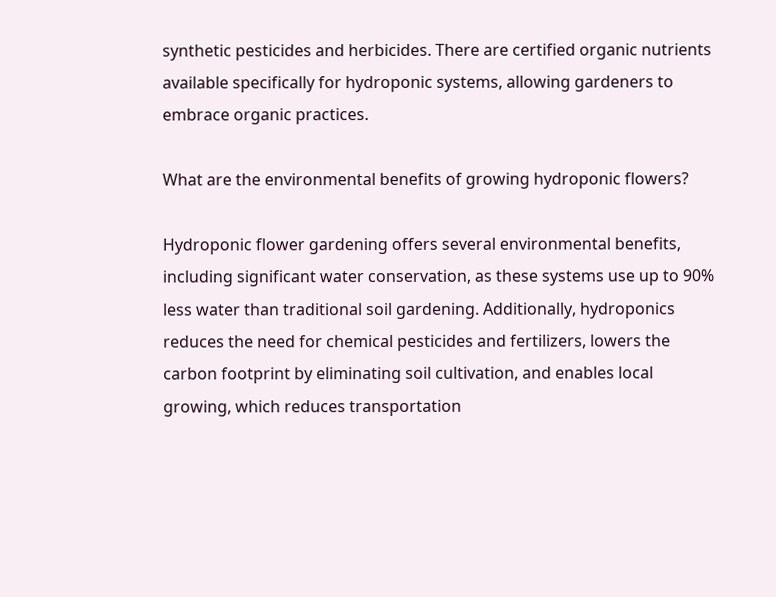synthetic pesticides and herbicides. There are certified organic nutrients available specifically for hydroponic systems, allowing gardeners to embrace organic practices.

What are the environmental benefits of growing hydroponic flowers?

Hydroponic flower gardening offers several environmental benefits, including significant water conservation, as these systems use up to 90% less water than traditional soil gardening. Additionally, hydroponics reduces the need for chemical pesticides and fertilizers, lowers the carbon footprint by eliminating soil cultivation, and enables local growing, which reduces transportation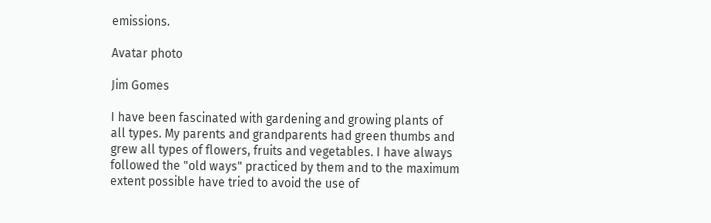emissions.

Avatar photo

Jim Gomes

I have been fascinated with gardening and growing plants of all types. My parents and grandparents had green thumbs and grew all types of flowers, fruits and vegetables. I have always followed the "old ways" practiced by them and to the maximum extent possible have tried to avoid the use of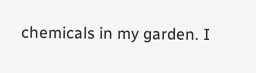chemicals in my garden. I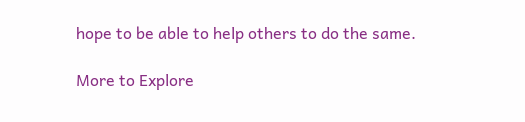hope to be able to help others to do the same.

More to Explore